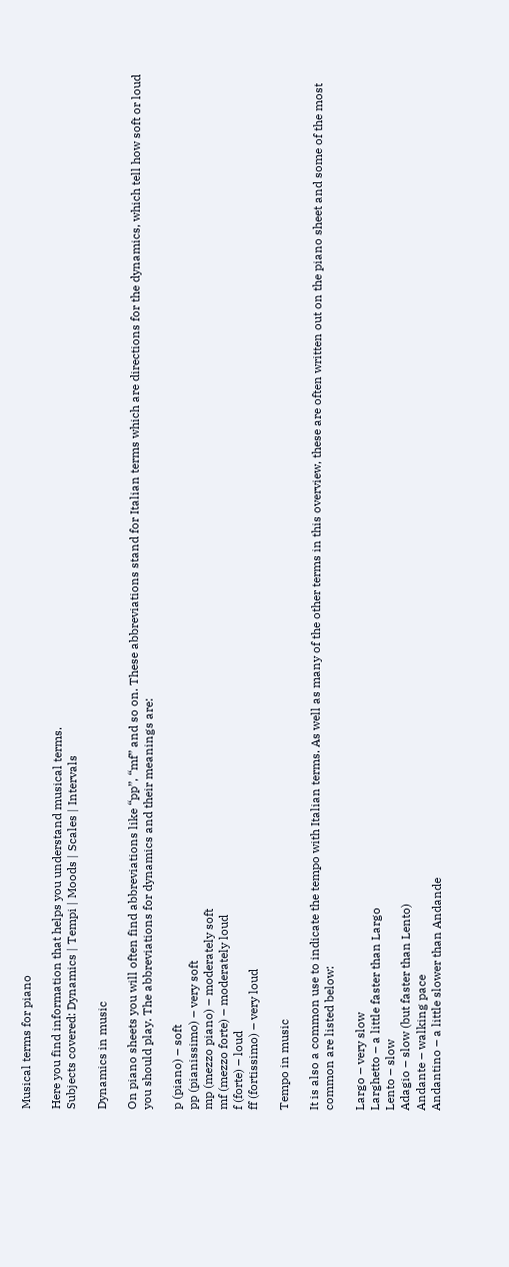Musical terms for piano

Here you find information that helps you understand musical terms.
Subjects covered: Dynamics | Tempi | Moods | Scales | Intervals

Dynamics in music

On piano sheets you will often find abbreviations like “pp”, “mf” and so on. These abbreviations stand for Italian terms which are directions for the dynamics, which tell how soft or loud you should play. The abbreviations for dynamics and their meanings are:

p (piano) – soft
pp (pianissimo) – very soft
mp (mezzo piano) – moderately soft
mf (mezzo forte) – moderately loud
f (forte) – loud
ff (fortissimo) – very loud

Tempo in music

It is also a common use to indicate the tempo with Italian terms. As well as many of the other terms in this overview, these are often written out on the piano sheet and some of the most common are listed below:

Largo – very slow
Larghetto – a little faster than Largo
Lento – slow
Adagio – slow (but faster than Lento)
Andante – walking pace
Andantino – a little slower than Andande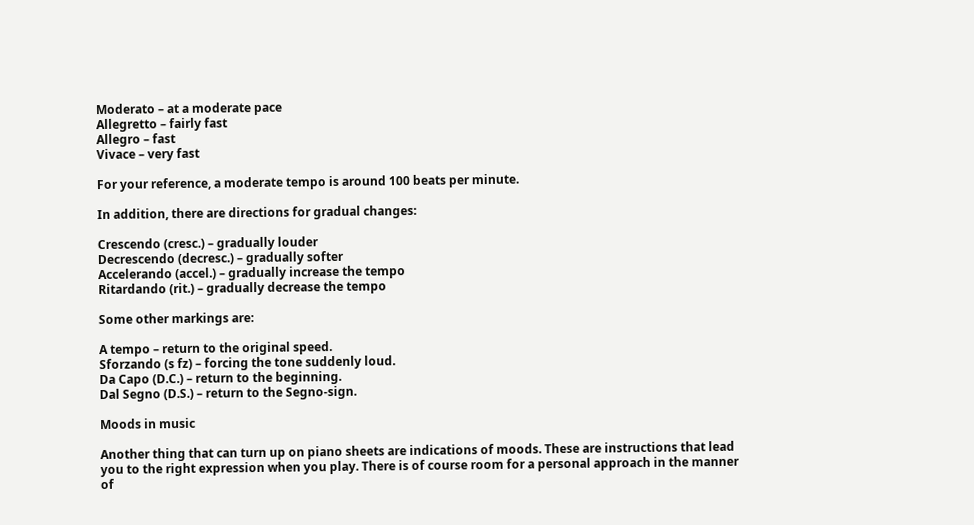Moderato – at a moderate pace
Allegretto – fairly fast
Allegro – fast
Vivace – very fast

For your reference, a moderate tempo is around 100 beats per minute.

In addition, there are directions for gradual changes:

Crescendo (cresc.) – gradually louder
Decrescendo (decresc.) – gradually softer
Accelerando (accel.) – gradually increase the tempo
Ritardando (rit.) – gradually decrease the tempo

Some other markings are:

A tempo – return to the original speed.
Sforzando (s fz) – forcing the tone suddenly loud.
Da Capo (D.C.) – return to the beginning.
Dal Segno (D.S.) – return to the Segno-sign.

Moods in music

Another thing that can turn up on piano sheets are indications of moods. These are instructions that lead you to the right expression when you play. There is of course room for a personal approach in the manner of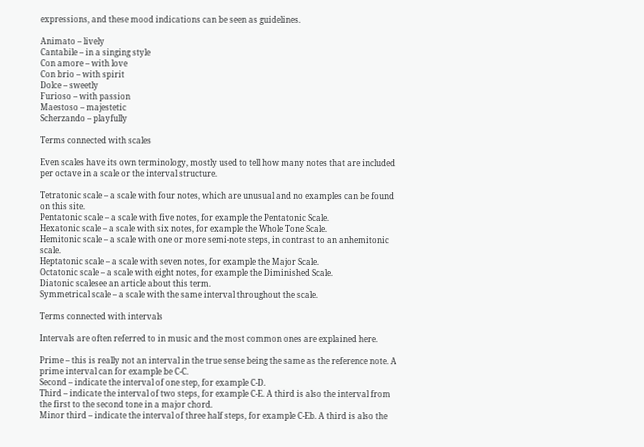expressions, and these mood indications can be seen as guidelines.

Animato – lively
Cantabile – in a singing style
Con amore – with love
Con brio – with spirit
Dolce – sweetly
Furioso – with passion
Maestoso – majestetic
Scherzando – playfully

Terms connected with scales

Even scales have its own terminology, mostly used to tell how many notes that are included per octave in a scale or the interval structure.

Tetratonic scale – a scale with four notes, which are unusual and no examples can be found on this site.
Pentatonic scale – a scale with five notes, for example the Pentatonic Scale.
Hexatonic scale – a scale with six notes, for example the Whole Tone Scale.
Hemitonic scale – a scale with one or more semi-note steps, in contrast to an anhemitonic scale.
Heptatonic scale – a scale with seven notes, for example the Major Scale.
Octatonic scale – a scale with eight notes, for example the Diminished Scale.
Diatonic scalesee an article about this term.
Symmetrical scale – a scale with the same interval throughout the scale.

Terms connected with intervals

Intervals are often referred to in music and the most common ones are explained here.

Prime – this is really not an interval in the true sense being the same as the reference note. A prime interval can for example be C-C.
Second – indicate the interval of one step, for example C-D.
Third – indicate the interval of two steps, for example C-E. A third is also the interval from the first to the second tone in a major chord.
Minor third – indicate the interval of three half steps, for example C-Eb. A third is also the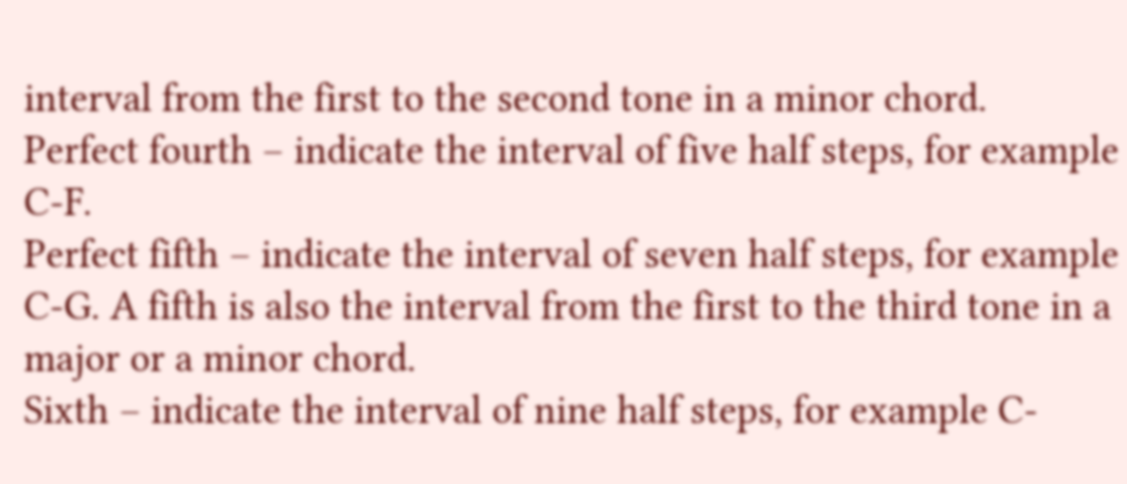interval from the first to the second tone in a minor chord.
Perfect fourth – indicate the interval of five half steps, for example C-F.
Perfect fifth – indicate the interval of seven half steps, for example C-G. A fifth is also the interval from the first to the third tone in a major or a minor chord.
Sixth – indicate the interval of nine half steps, for example C-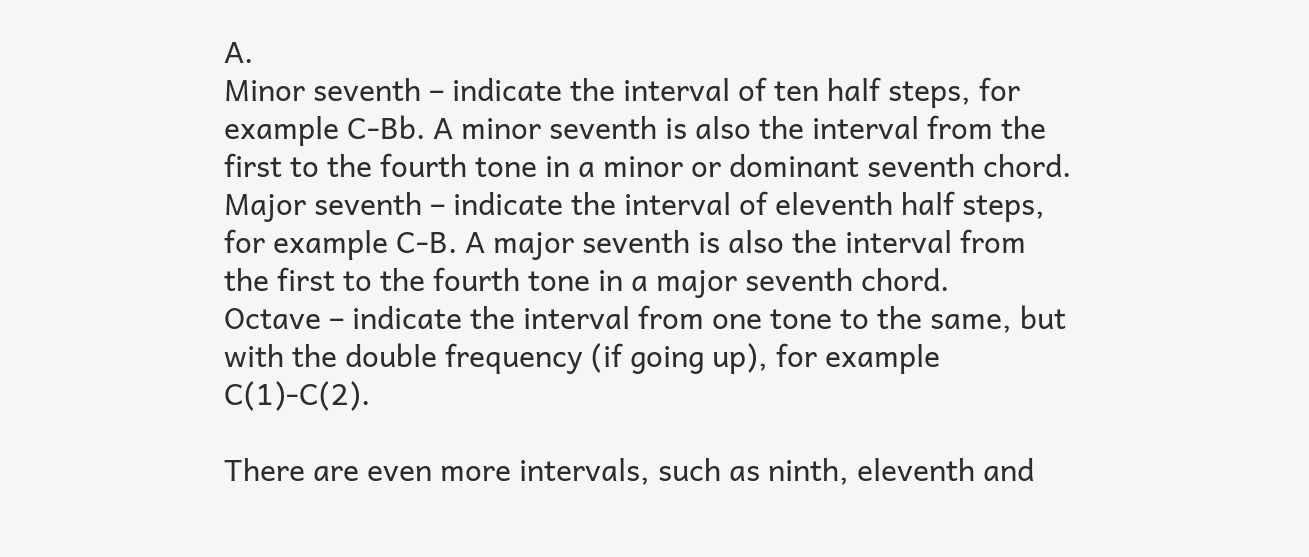A.
Minor seventh – indicate the interval of ten half steps, for example C-Bb. A minor seventh is also the interval from the first to the fourth tone in a minor or dominant seventh chord.
Major seventh – indicate the interval of eleventh half steps, for example C-B. A major seventh is also the interval from the first to the fourth tone in a major seventh chord.
Octave – indicate the interval from one tone to the same, but with the double frequency (if going up), for example C(1)-C(2).

There are even more intervals, such as ninth, eleventh and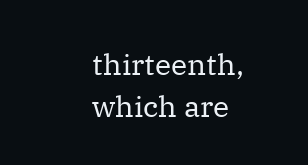thirteenth, which are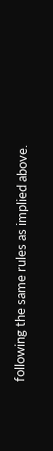following the same rules as implied above.